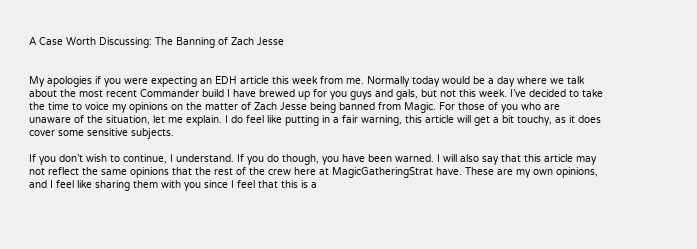A Case Worth Discussing: The Banning of Zach Jesse


My apologies if you were expecting an EDH article this week from me. Normally today would be a day where we talk about the most recent Commander build I have brewed up for you guys and gals, but not this week. I’ve decided to take the time to voice my opinions on the matter of Zach Jesse being banned from Magic. For those of you who are unaware of the situation, let me explain. I do feel like putting in a fair warning, this article will get a bit touchy, as it does cover some sensitive subjects.

If you don’t wish to continue, I understand. If you do though, you have been warned. I will also say that this article may not reflect the same opinions that the rest of the crew here at MagicGatheringStrat have. These are my own opinions, and I feel like sharing them with you since I feel that this is a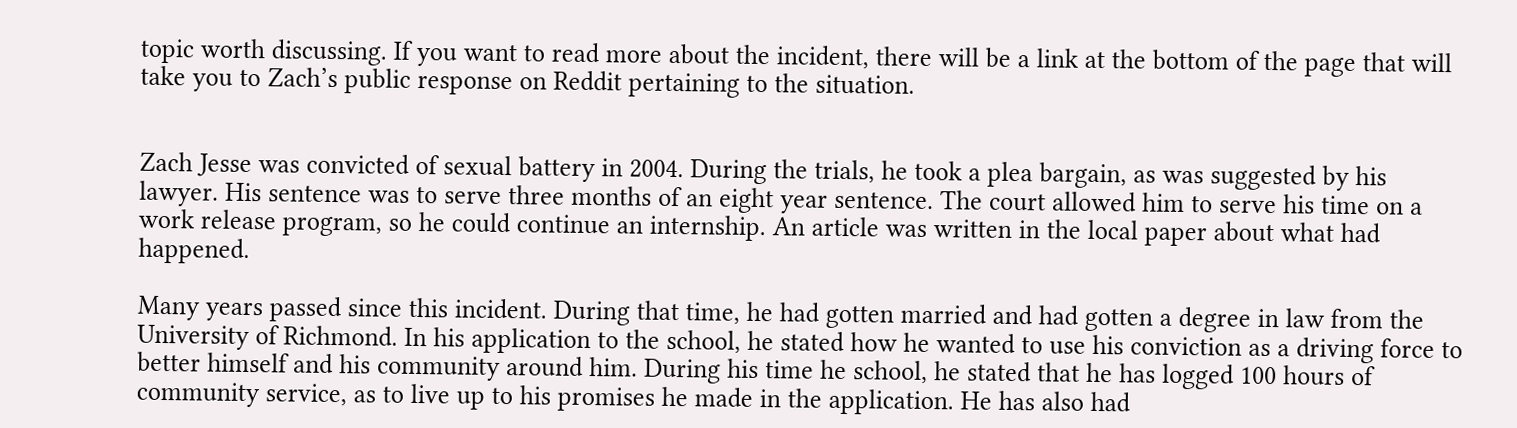topic worth discussing. If you want to read more about the incident, there will be a link at the bottom of the page that will take you to Zach’s public response on Reddit pertaining to the situation.


Zach Jesse was convicted of sexual battery in 2004. During the trials, he took a plea bargain, as was suggested by his lawyer. His sentence was to serve three months of an eight year sentence. The court allowed him to serve his time on a work release program, so he could continue an internship. An article was written in the local paper about what had happened.

Many years passed since this incident. During that time, he had gotten married and had gotten a degree in law from the University of Richmond. In his application to the school, he stated how he wanted to use his conviction as a driving force to better himself and his community around him. During his time he school, he stated that he has logged 100 hours of community service, as to live up to his promises he made in the application. He has also had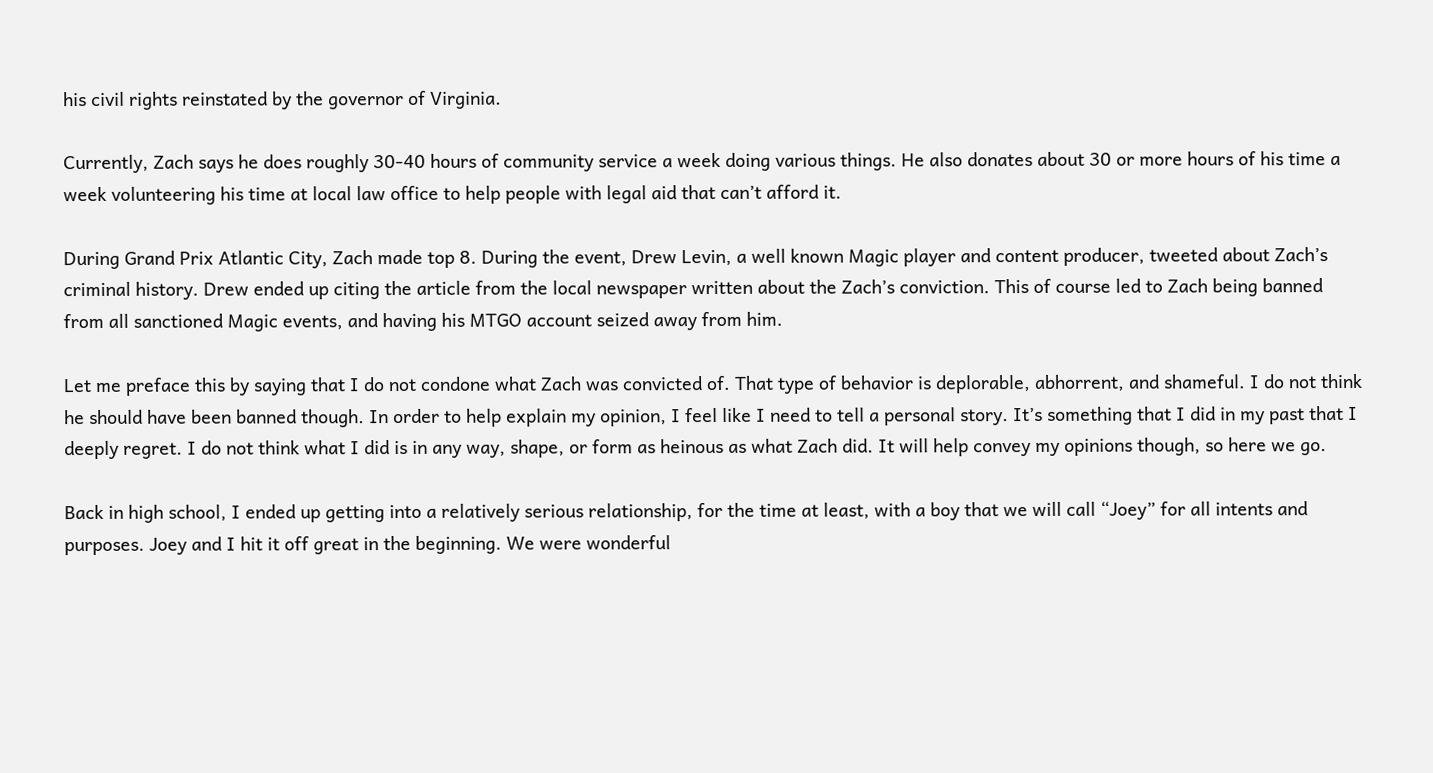his civil rights reinstated by the governor of Virginia.

Currently, Zach says he does roughly 30-40 hours of community service a week doing various things. He also donates about 30 or more hours of his time a week volunteering his time at local law office to help people with legal aid that can’t afford it.

During Grand Prix Atlantic City, Zach made top 8. During the event, Drew Levin, a well known Magic player and content producer, tweeted about Zach’s criminal history. Drew ended up citing the article from the local newspaper written about the Zach’s conviction. This of course led to Zach being banned from all sanctioned Magic events, and having his MTGO account seized away from him.

Let me preface this by saying that I do not condone what Zach was convicted of. That type of behavior is deplorable, abhorrent, and shameful. I do not think he should have been banned though. In order to help explain my opinion, I feel like I need to tell a personal story. It’s something that I did in my past that I deeply regret. I do not think what I did is in any way, shape, or form as heinous as what Zach did. It will help convey my opinions though, so here we go.

Back in high school, I ended up getting into a relatively serious relationship, for the time at least, with a boy that we will call “Joey” for all intents and purposes. Joey and I hit it off great in the beginning. We were wonderful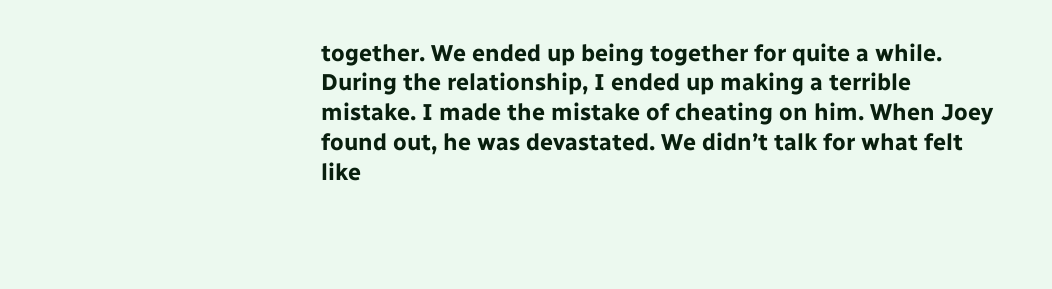together. We ended up being together for quite a while. During the relationship, I ended up making a terrible mistake. I made the mistake of cheating on him. When Joey found out, he was devastated. We didn’t talk for what felt like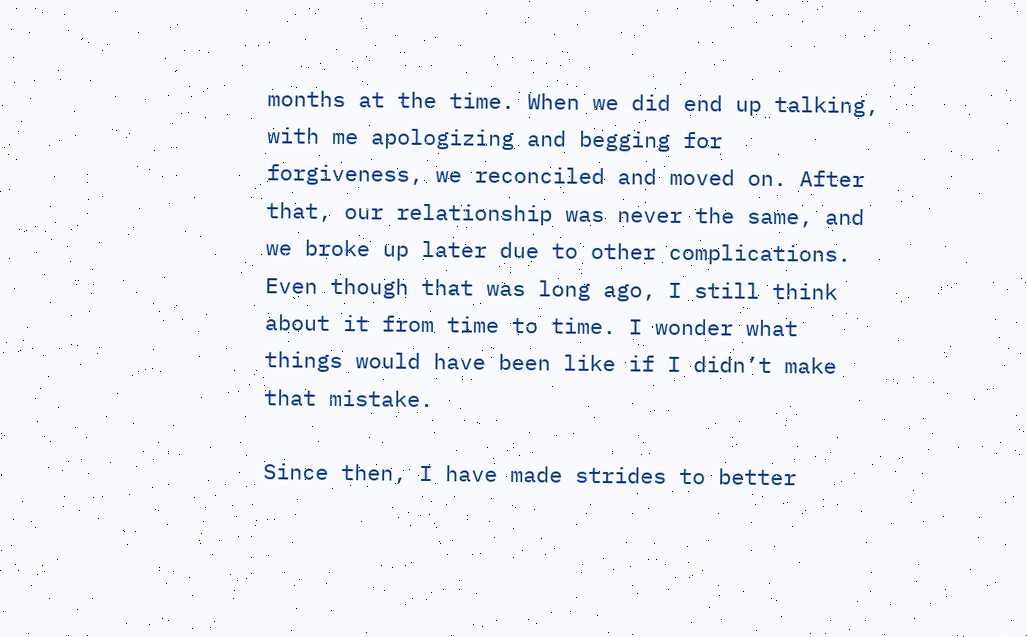months at the time. When we did end up talking, with me apologizing and begging for forgiveness, we reconciled and moved on. After that, our relationship was never the same, and we broke up later due to other complications. Even though that was long ago, I still think about it from time to time. I wonder what things would have been like if I didn’t make that mistake.

Since then, I have made strides to better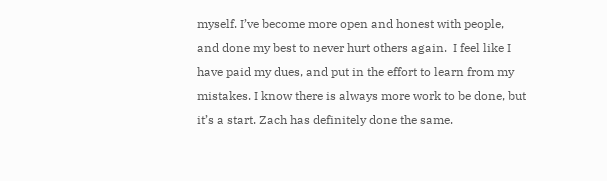myself. I’ve become more open and honest with people, and done my best to never hurt others again.  I feel like I have paid my dues, and put in the effort to learn from my mistakes. I know there is always more work to be done, but it’s a start. Zach has definitely done the same.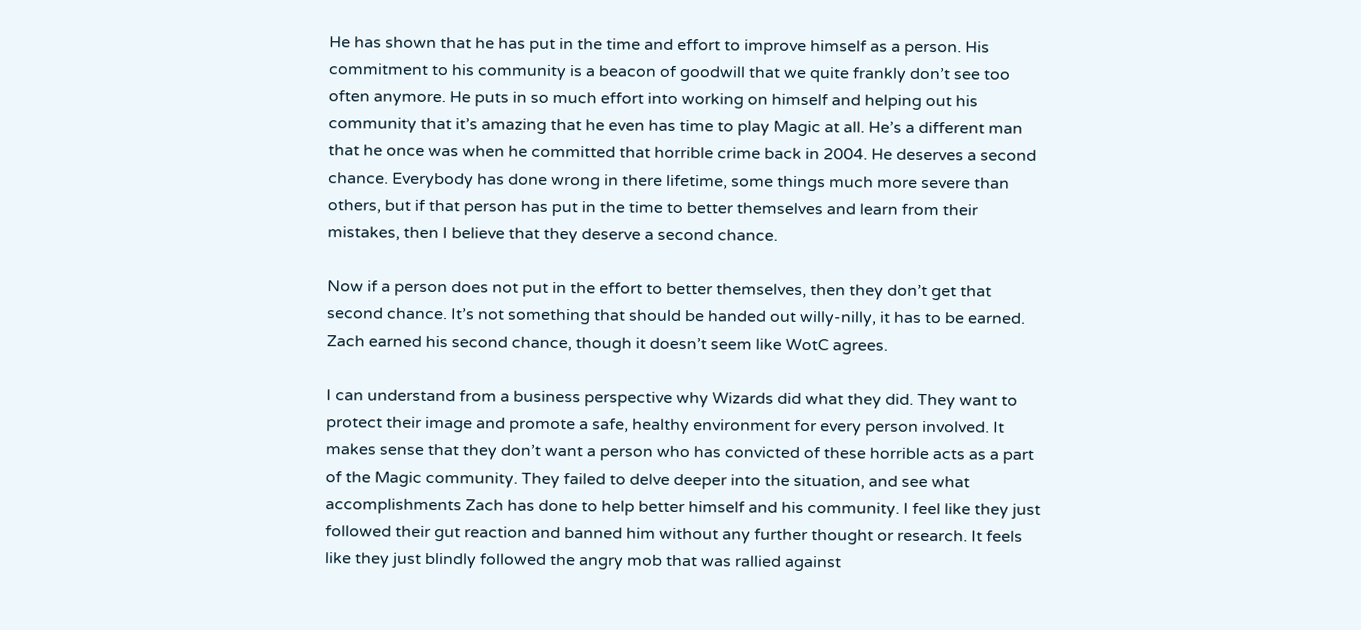He has shown that he has put in the time and effort to improve himself as a person. His commitment to his community is a beacon of goodwill that we quite frankly don’t see too often anymore. He puts in so much effort into working on himself and helping out his community that it’s amazing that he even has time to play Magic at all. He’s a different man that he once was when he committed that horrible crime back in 2004. He deserves a second chance. Everybody has done wrong in there lifetime, some things much more severe than others, but if that person has put in the time to better themselves and learn from their mistakes, then I believe that they deserve a second chance.

Now if a person does not put in the effort to better themselves, then they don’t get that second chance. It’s not something that should be handed out willy-nilly, it has to be earned. Zach earned his second chance, though it doesn’t seem like WotC agrees.

I can understand from a business perspective why Wizards did what they did. They want to protect their image and promote a safe, healthy environment for every person involved. It makes sense that they don’t want a person who has convicted of these horrible acts as a part of the Magic community. They failed to delve deeper into the situation, and see what accomplishments Zach has done to help better himself and his community. I feel like they just followed their gut reaction and banned him without any further thought or research. It feels like they just blindly followed the angry mob that was rallied against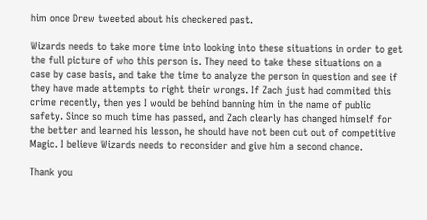him once Drew tweeted about his checkered past.

Wizards needs to take more time into looking into these situations in order to get the full picture of who this person is. They need to take these situations on a case by case basis, and take the time to analyze the person in question and see if they have made attempts to right their wrongs. If Zach just had commited this crime recently, then yes I would be behind banning him in the name of public safety. Since so much time has passed, and Zach clearly has changed himself for the better and learned his lesson, he should have not been cut out of competitive Magic. I believe Wizards needs to reconsider and give him a second chance.

Thank you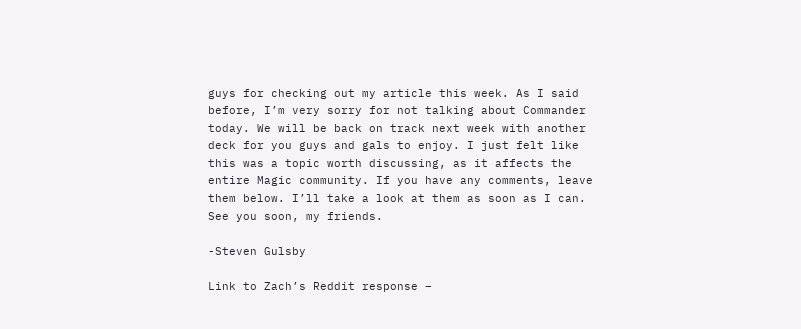guys for checking out my article this week. As I said before, I’m very sorry for not talking about Commander today. We will be back on track next week with another deck for you guys and gals to enjoy. I just felt like this was a topic worth discussing, as it affects the entire Magic community. If you have any comments, leave them below. I’ll take a look at them as soon as I can. See you soon, my friends.

-Steven Gulsby

Link to Zach’s Reddit response –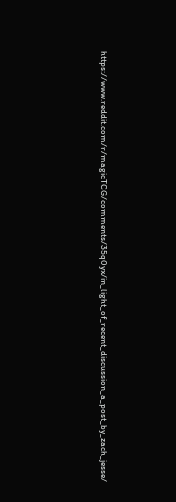https://www.reddit.com/r/magicTCG/comments/35q0yx/in_light_of_recent_discussion_a_post_by_zach_jesse/